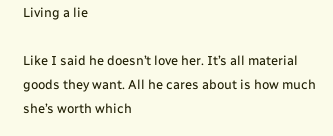Living a lie

Like I said he doesn’t love her. It’s all material goods they want. All he cares about is how much she’s worth which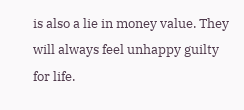is also a lie in money value. They will always feel unhappy guilty for life.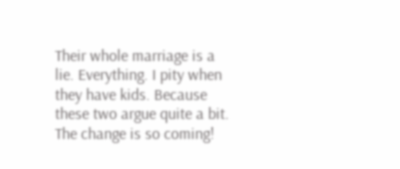Their whole marriage is a lie. Everything. I pity when they have kids. Because these two argue quite a bit. The change is so coming!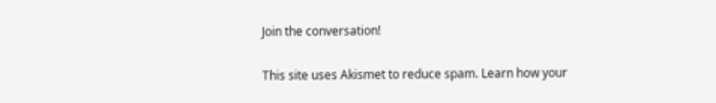Join the conversation!

This site uses Akismet to reduce spam. Learn how your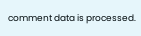comment data is processed.